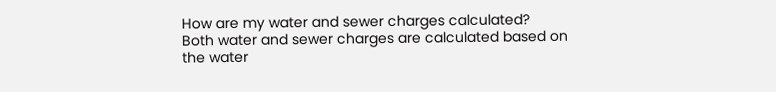How are my water and sewer charges calculated?
Both water and sewer charges are calculated based on the water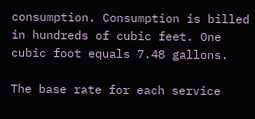consumption. Consumption is billed in hundreds of cubic feet. One cubic foot equals 7.48 gallons.

The base rate for each service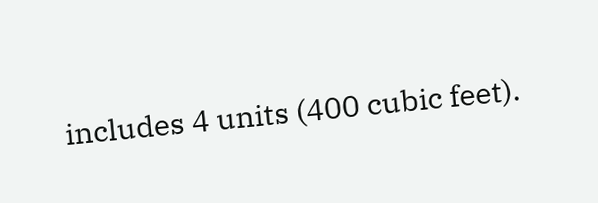includes 4 units (400 cubic feet).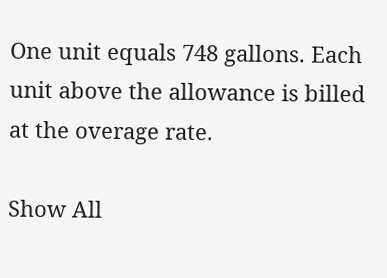One unit equals 748 gallons. Each unit above the allowance is billed at the overage rate.

Show All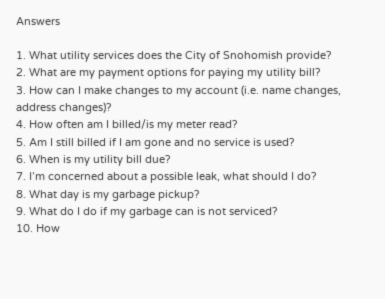Answers

1. What utility services does the City of Snohomish provide?
2. What are my payment options for paying my utility bill?
3. How can I make changes to my account (i.e. name changes, address changes)?
4. How often am I billed/is my meter read?
5. Am I still billed if I am gone and no service is used?
6. When is my utility bill due?
7. I’m concerned about a possible leak, what should I do?
8. What day is my garbage pickup?
9. What do I do if my garbage can is not serviced?
10. How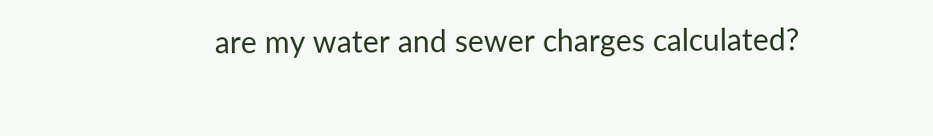are my water and sewer charges calculated?